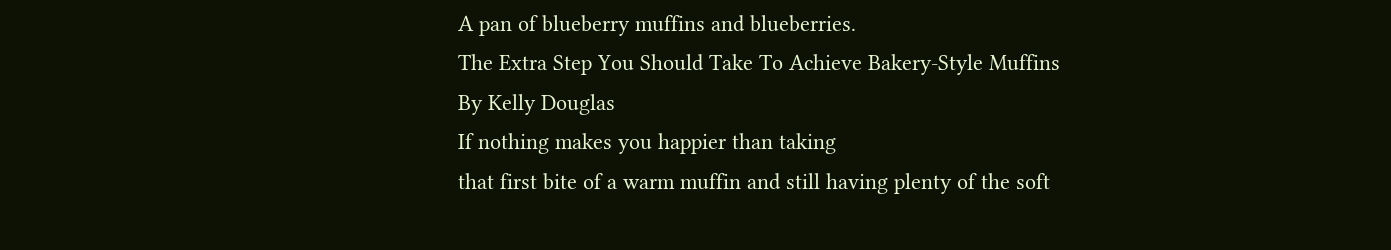A pan of blueberry muffins and blueberries.
The Extra Step You Should Take To Achieve Bakery-Style Muffins
By Kelly Douglas
If nothing makes you happier than taking
that first bite of a warm muffin and still having plenty of the soft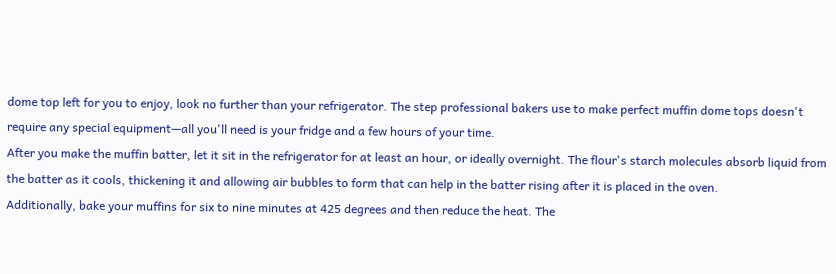dome top left for you to enjoy, look no further than your refrigerator. The step professional bakers use to make perfect muffin dome tops doesn't require any special equipment—all you'll need is your fridge and a few hours of your time.
After you make the muffin batter, let it sit in the refrigerator for at least an hour, or ideally overnight. The flour's starch molecules absorb liquid from the batter as it cools, thickening it and allowing air bubbles to form that can help in the batter rising after it is placed in the oven.
Additionally, bake your muffins for six to nine minutes at 425 degrees and then reduce the heat. The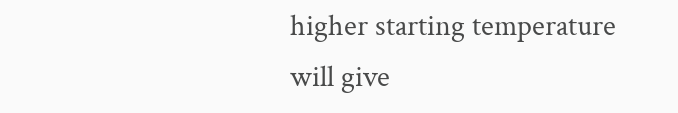higher starting temperature will give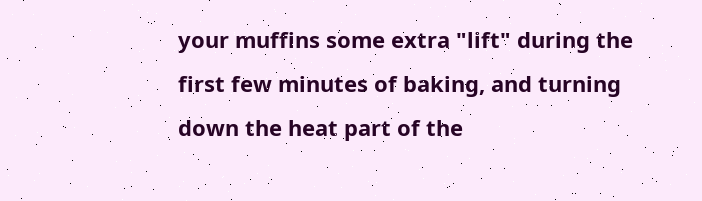your muffins some extra "lift" during the first few minutes of baking, and turning down the heat part of the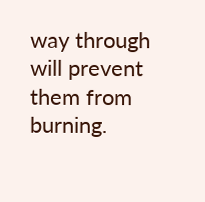way through will prevent them from burning.